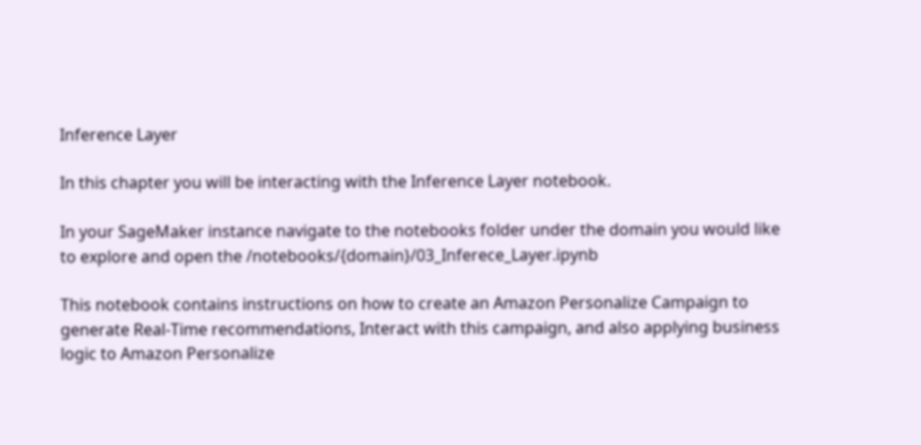Inference Layer

In this chapter you will be interacting with the Inference Layer notebook.

In your SageMaker instance navigate to the notebooks folder under the domain you would like to explore and open the /notebooks/{domain}/03_Inferece_Layer.ipynb

This notebook contains instructions on how to create an Amazon Personalize Campaign to generate Real-Time recommendations, Interact with this campaign, and also applying business logic to Amazon Personalize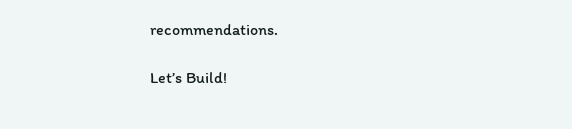recommendations.

Let’s Build!